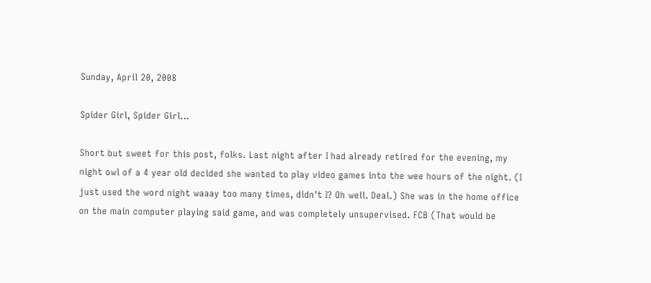Sunday, April 20, 2008

Spider Girl, Spider Girl...

Short but sweet for this post, folks. Last night after I had already retired for the evening, my night owl of a 4 year old decided she wanted to play video games into the wee hours of the night. (I just used the word night waaay too many times, didn't I? Oh well. Deal.) She was in the home office on the main computer playing said game, and was completely unsupervised. FCB (That would be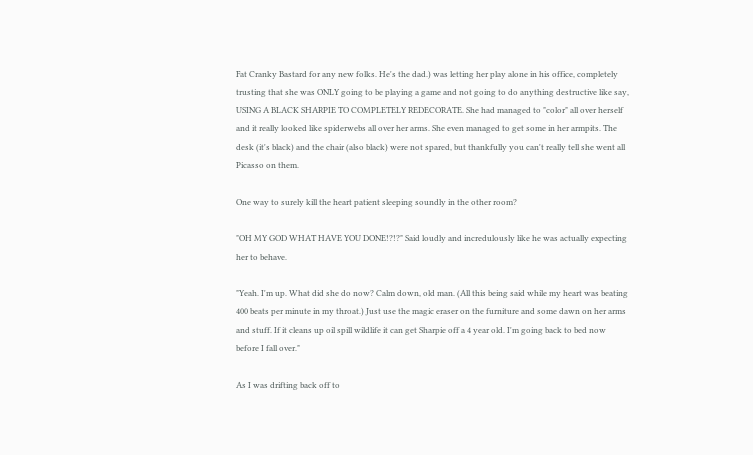Fat Cranky Bastard for any new folks. He's the dad.) was letting her play alone in his office, completely trusting that she was ONLY going to be playing a game and not going to do anything destructive like say, USING A BLACK SHARPIE TO COMPLETELY REDECORATE. She had managed to "color" all over herself and it really looked like spiderwebs all over her arms. She even managed to get some in her armpits. The desk (it's black) and the chair (also black) were not spared, but thankfully you can't really tell she went all Picasso on them.

One way to surely kill the heart patient sleeping soundly in the other room?

"OH MY GOD WHAT HAVE YOU DONE!?!?" Said loudly and incredulously like he was actually expecting her to behave.

"Yeah. I'm up. What did she do now? Calm down, old man. (All this being said while my heart was beating 400 beats per minute in my throat.) Just use the magic eraser on the furniture and some dawn on her arms and stuff. If it cleans up oil spill wildlife it can get Sharpie off a 4 year old. I'm going back to bed now before I fall over."

As I was drifting back off to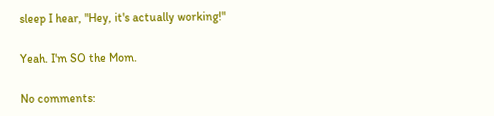sleep I hear, "Hey, it's actually working!"

Yeah. I'm SO the Mom.

No comments: